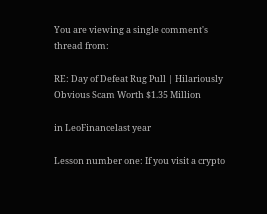You are viewing a single comment's thread from:

RE: Day of Defeat Rug Pull | Hilariously Obvious Scam Worth $1.35 Million

in LeoFinancelast year

Lesson number one: If you visit a crypto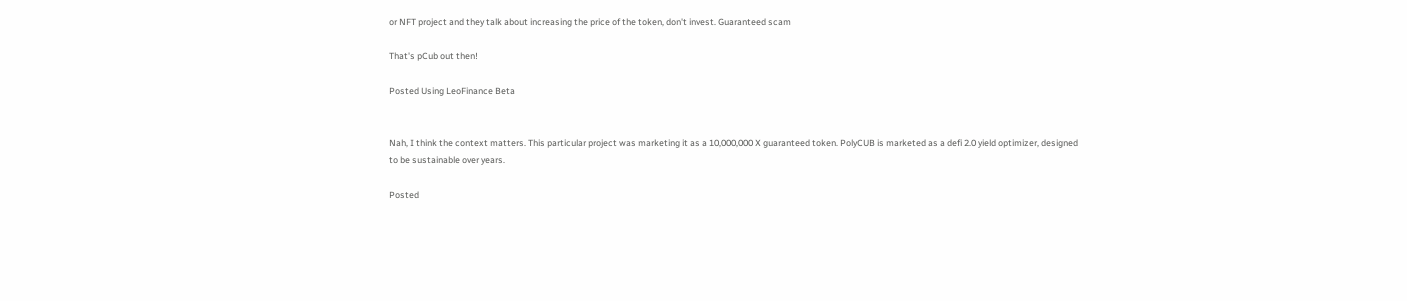or NFT project and they talk about increasing the price of the token, don't invest. Guaranteed scam

That's pCub out then!

Posted Using LeoFinance Beta


Nah, I think the context matters. This particular project was marketing it as a 10,000,000 X guaranteed token. PolyCUB is marketed as a defi 2.0 yield optimizer, designed to be sustainable over years.

Posted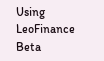Using LeoFinance Beta